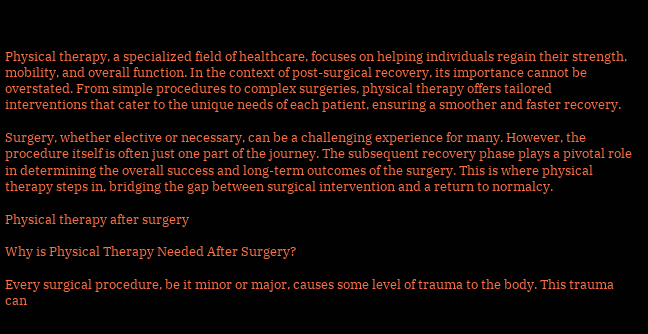Physical therapy, a specialized field of healthcare, focuses on helping individuals regain their strength, mobility, and overall function. In the context of post-surgical recovery, its importance cannot be overstated. From simple procedures to complex surgeries, physical therapy offers tailored interventions that cater to the unique needs of each patient, ensuring a smoother and faster recovery.

Surgery, whether elective or necessary, can be a challenging experience for many. However, the procedure itself is often just one part of the journey. The subsequent recovery phase plays a pivotal role in determining the overall success and long-term outcomes of the surgery. This is where physical therapy steps in, bridging the gap between surgical intervention and a return to normalcy.

Physical therapy after surgery

Why is Physical Therapy Needed After Surgery?

Every surgical procedure, be it minor or major, causes some level of trauma to the body. This trauma can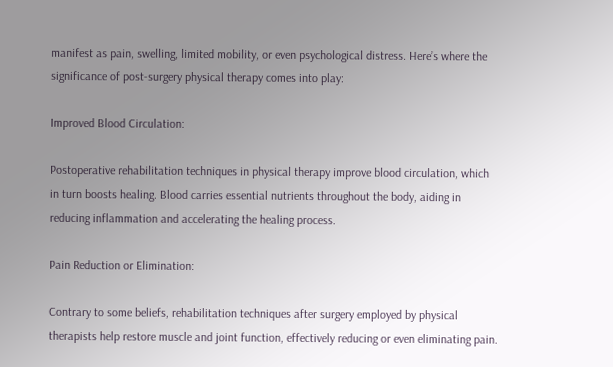manifest as pain, swelling, limited mobility, or even psychological distress. Here’s where the significance of post-surgery physical therapy comes into play:

Improved Blood Circulation:

Postoperative rehabilitation techniques in physical therapy improve blood circulation, which in turn boosts healing. Blood carries essential nutrients throughout the body, aiding in reducing inflammation and accelerating the healing process.

Pain Reduction or Elimination:

Contrary to some beliefs, rehabilitation techniques after surgery employed by physical therapists help restore muscle and joint function, effectively reducing or even eliminating pain.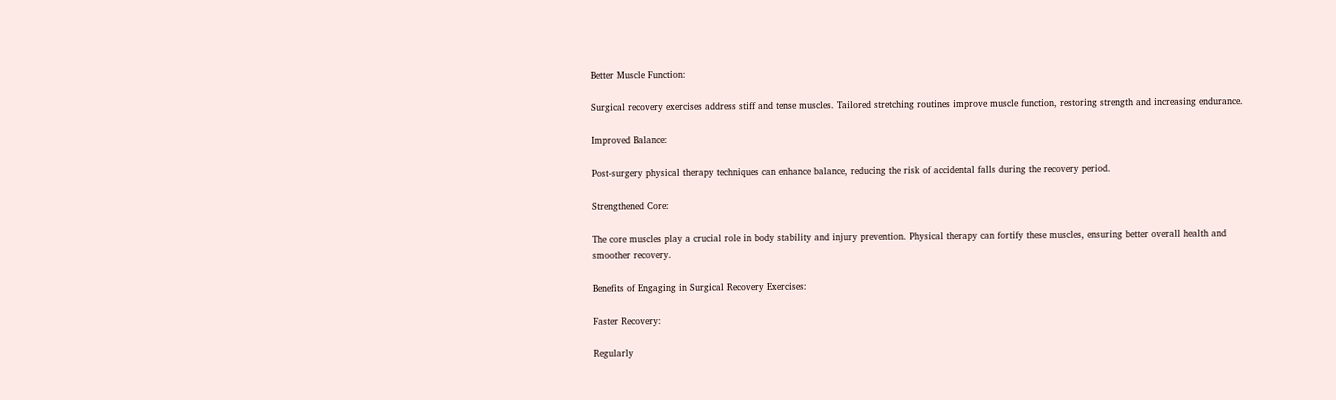Better Muscle Function:

Surgical recovery exercises address stiff and tense muscles. Tailored stretching routines improve muscle function, restoring strength and increasing endurance.

Improved Balance:

Post-surgery physical therapy techniques can enhance balance, reducing the risk of accidental falls during the recovery period.

Strengthened Core:

The core muscles play a crucial role in body stability and injury prevention. Physical therapy can fortify these muscles, ensuring better overall health and smoother recovery.

Benefits of Engaging in Surgical Recovery Exercises:

Faster Recovery:

Regularly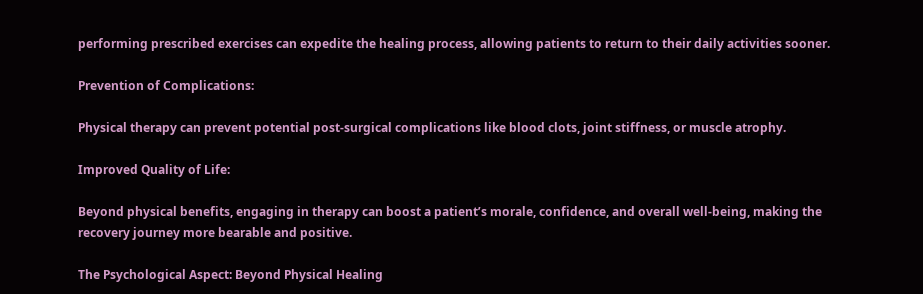performing prescribed exercises can expedite the healing process, allowing patients to return to their daily activities sooner.

Prevention of Complications:

Physical therapy can prevent potential post-surgical complications like blood clots, joint stiffness, or muscle atrophy.

Improved Quality of Life:

Beyond physical benefits, engaging in therapy can boost a patient’s morale, confidence, and overall well-being, making the recovery journey more bearable and positive.

The Psychological Aspect: Beyond Physical Healing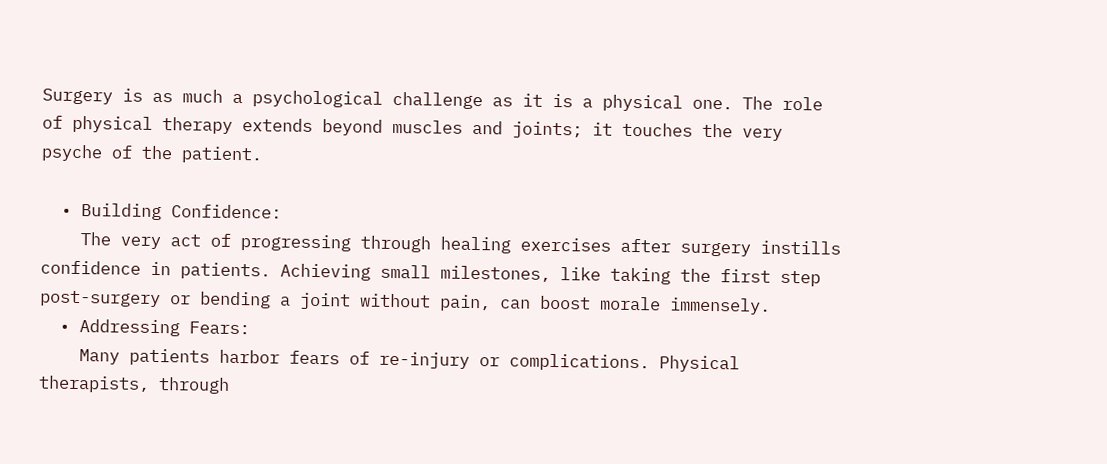Surgery is as much a psychological challenge as it is a physical one. The role of physical therapy extends beyond muscles and joints; it touches the very psyche of the patient.

  • Building Confidence:
    The very act of progressing through healing exercises after surgery instills confidence in patients. Achieving small milestones, like taking the first step post-surgery or bending a joint without pain, can boost morale immensely.
  • Addressing Fears:
    Many patients harbor fears of re-injury or complications. Physical therapists, through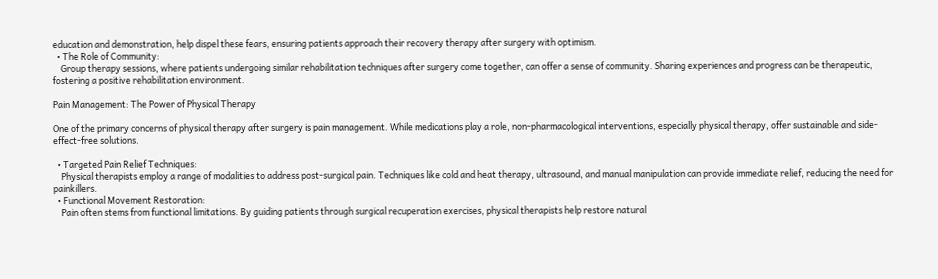education and demonstration, help dispel these fears, ensuring patients approach their recovery therapy after surgery with optimism.
  • The Role of Community:
    Group therapy sessions, where patients undergoing similar rehabilitation techniques after surgery come together, can offer a sense of community. Sharing experiences and progress can be therapeutic, fostering a positive rehabilitation environment.

Pain Management: The Power of Physical Therapy

One of the primary concerns of physical therapy after surgery is pain management. While medications play a role, non-pharmacological interventions, especially physical therapy, offer sustainable and side-effect-free solutions.

  • Targeted Pain Relief Techniques:
    Physical therapists employ a range of modalities to address post-surgical pain. Techniques like cold and heat therapy, ultrasound, and manual manipulation can provide immediate relief, reducing the need for painkillers.
  • Functional Movement Restoration:
    Pain often stems from functional limitations. By guiding patients through surgical recuperation exercises, physical therapists help restore natural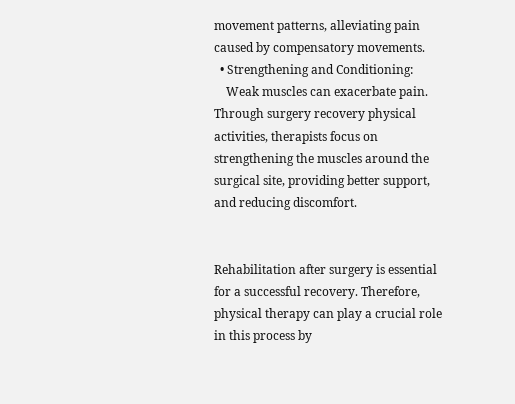movement patterns, alleviating pain caused by compensatory movements.
  • Strengthening and Conditioning:
    Weak muscles can exacerbate pain. Through surgery recovery physical activities, therapists focus on strengthening the muscles around the surgical site, providing better support, and reducing discomfort.


Rehabilitation after surgery is essential for a successful recovery. Therefore, physical therapy can play a crucial role in this process by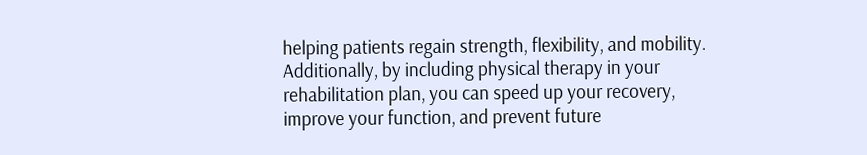helping patients regain strength, flexibility, and mobility. Additionally, by including physical therapy in your rehabilitation plan, you can speed up your recovery, improve your function, and prevent future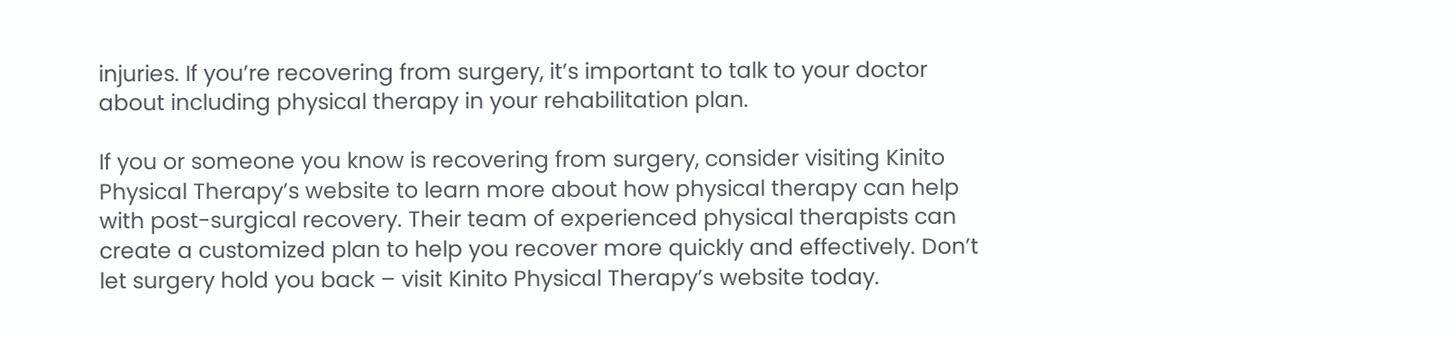injuries. If you’re recovering from surgery, it’s important to talk to your doctor about including physical therapy in your rehabilitation plan.

If you or someone you know is recovering from surgery, consider visiting Kinito Physical Therapy’s website to learn more about how physical therapy can help with post-surgical recovery. Their team of experienced physical therapists can create a customized plan to help you recover more quickly and effectively. Don’t let surgery hold you back – visit Kinito Physical Therapy’s website today.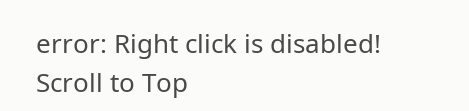error: Right click is disabled!
Scroll to Top